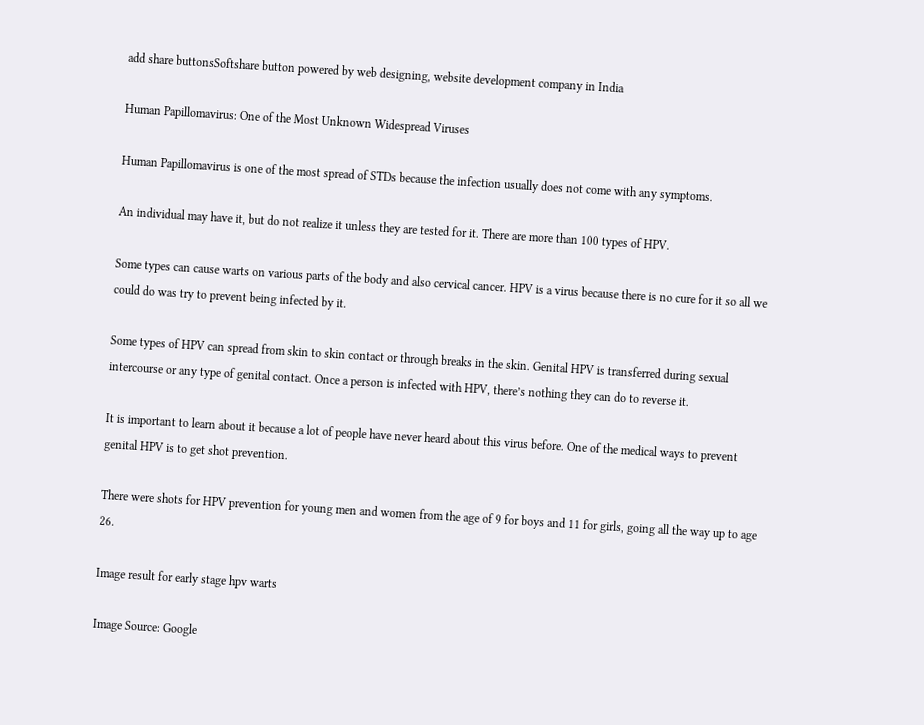add share buttonsSoftshare button powered by web designing, website development company in India

Human Papillomavirus: One of the Most Unknown Widespread Viruses

Human Papillomavirus is one of the most spread of STDs because the infection usually does not come with any symptoms.

An individual may have it, but do not realize it unless they are tested for it. There are more than 100 types of HPV.

Some types can cause warts on various parts of the body and also cervical cancer. HPV is a virus because there is no cure for it so all we could do was try to prevent being infected by it.

Some types of HPV can spread from skin to skin contact or through breaks in the skin. Genital HPV is transferred during sexual intercourse or any type of genital contact. Once a person is infected with HPV, there’s nothing they can do to reverse it.

It is important to learn about it because a lot of people have never heard about this virus before. One of the medical ways to prevent genital HPV is to get shot prevention.

There were shots for HPV prevention for young men and women from the age of 9 for boys and 11 for girls, going all the way up to age 26.

Image result for early stage hpv warts

Image Source: Google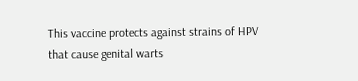This vaccine protects against strains of HPV that cause genital warts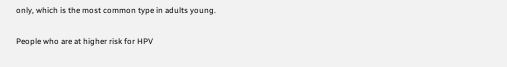only, which is the most common type in adults young.

People who are at higher risk for HPV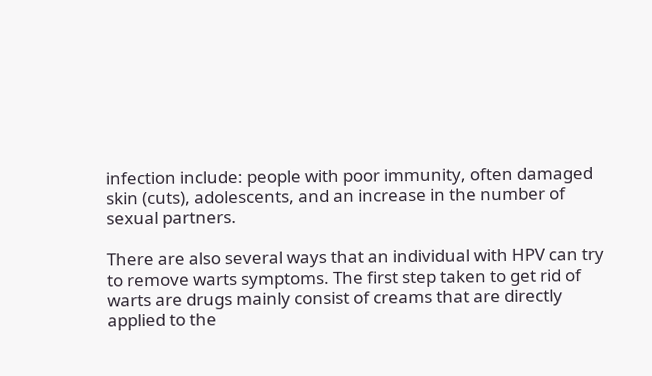infection include: people with poor immunity, often damaged skin (cuts), adolescents, and an increase in the number of sexual partners.

There are also several ways that an individual with HPV can try to remove warts symptoms. The first step taken to get rid of warts are drugs mainly consist of creams that are directly applied to the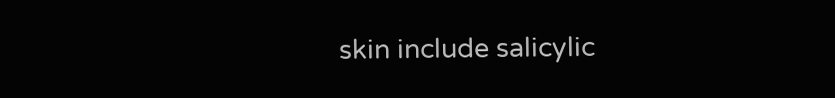skin include salicylic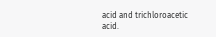acid and trichloroacetic acid.